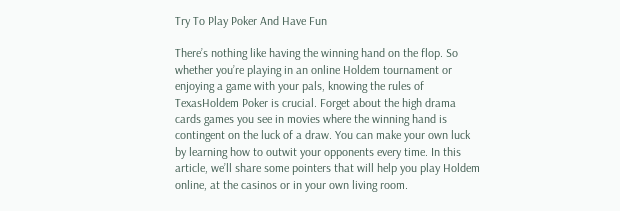Try To Play Poker And Have Fun

There’s nothing like having the winning hand on the flop. So whether you’re playing in an online Holdem tournament or enjoying a game with your pals, knowing the rules of TexasHoldem Poker is crucial. Forget about the high drama cards games you see in movies where the winning hand is contingent on the luck of a draw. You can make your own luck by learning how to outwit your opponents every time. In this article, we’ll share some pointers that will help you play Holdem online, at the casinos or in your own living room.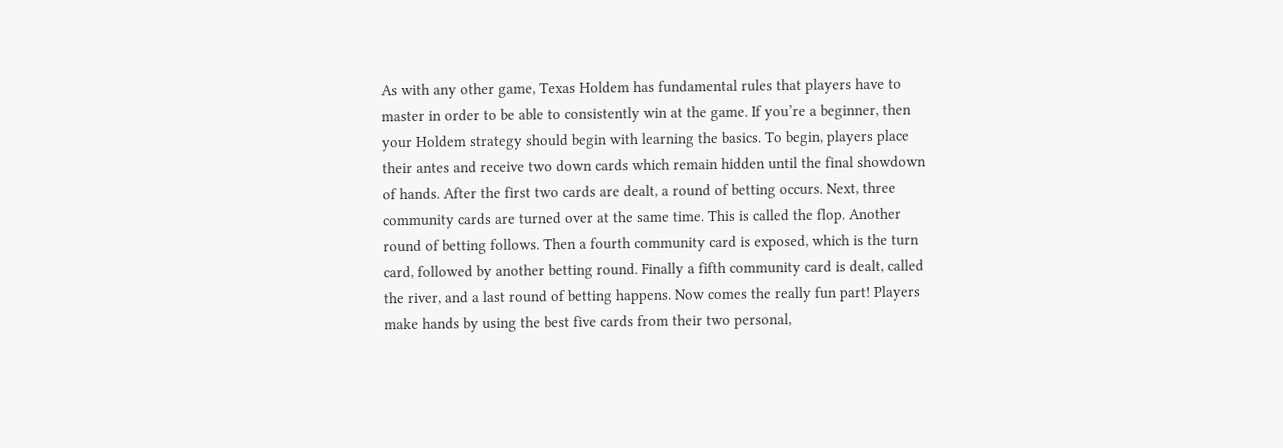As with any other game, Texas Holdem has fundamental rules that players have to master in order to be able to consistently win at the game. If you’re a beginner, then your Holdem strategy should begin with learning the basics. To begin, players place their antes and receive two down cards which remain hidden until the final showdown of hands. After the first two cards are dealt, a round of betting occurs. Next, three community cards are turned over at the same time. This is called the flop. Another round of betting follows. Then a fourth community card is exposed, which is the turn card, followed by another betting round. Finally a fifth community card is dealt, called the river, and a last round of betting happens. Now comes the really fun part! Players make hands by using the best five cards from their two personal,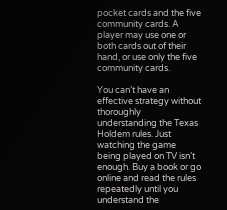pocket cards and the five community cards. A player may use one or both cards out of their hand, or use only the five community cards.

You can’t have an effective strategy without thoroughly understanding the Texas Holdem rules. Just watching the game being played on TV isn’t enough. Buy a book or go online and read the rules repeatedly until you understand the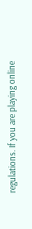regulations. If you are playing online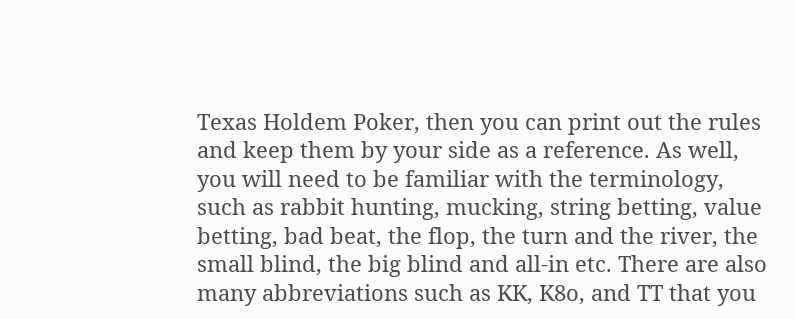Texas Holdem Poker, then you can print out the rules and keep them by your side as a reference. As well, you will need to be familiar with the terminology, such as rabbit hunting, mucking, string betting, value betting, bad beat, the flop, the turn and the river, the small blind, the big blind and all-in etc. There are also many abbreviations such as KK, K8o, and TT that you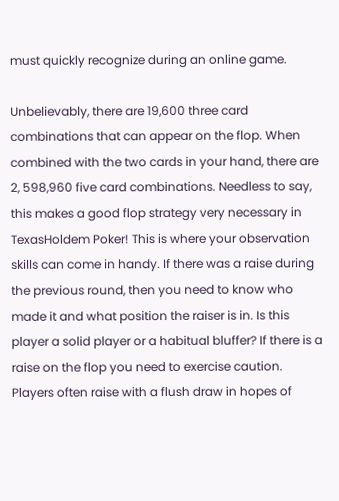must quickly recognize during an online game.

Unbelievably, there are 19,600 three card combinations that can appear on the flop. When combined with the two cards in your hand, there are 2, 598,960 five card combinations. Needless to say, this makes a good flop strategy very necessary in TexasHoldem Poker! This is where your observation skills can come in handy. If there was a raise during the previous round, then you need to know who made it and what position the raiser is in. Is this player a solid player or a habitual bluffer? If there is a raise on the flop you need to exercise caution. Players often raise with a flush draw in hopes of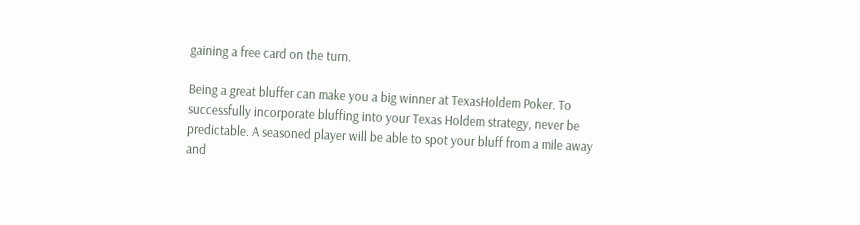gaining a free card on the turn.

Being a great bluffer can make you a big winner at TexasHoldem Poker. To successfully incorporate bluffing into your Texas Holdem strategy, never be predictable. A seasoned player will be able to spot your bluff from a mile away and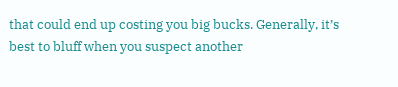that could end up costing you big bucks. Generally, it’s best to bluff when you suspect another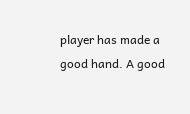player has made a good hand. A good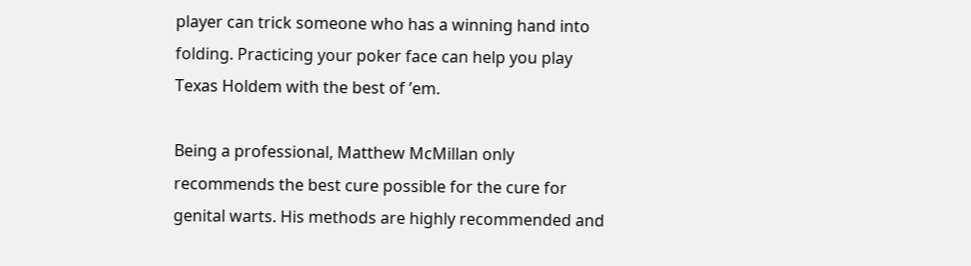player can trick someone who has a winning hand into folding. Practicing your poker face can help you play Texas Holdem with the best of ’em.

Being a professional, Matthew McMillan only recommends the best cure possible for the cure for genital warts. His methods are highly recommended and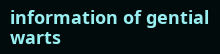information of gential warts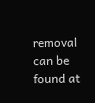removal can be found at